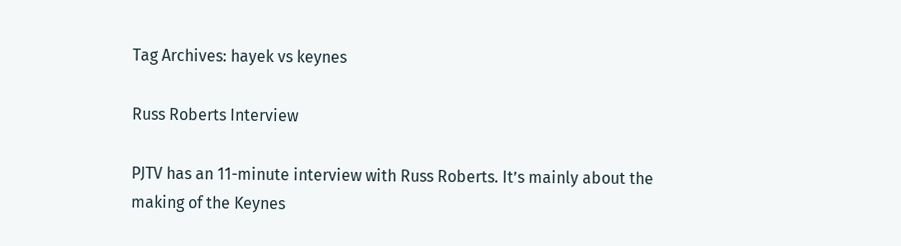Tag Archives: hayek vs keynes

Russ Roberts Interview

PJTV has an 11-minute interview with Russ Roberts. It’s mainly about the making of the Keynes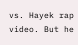vs. Hayek rap video. But he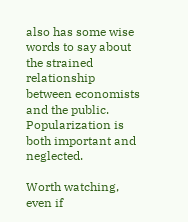also has some wise words to say about the strained relationship between economists and the public. Popularization is both important and neglected.

Worth watching, even if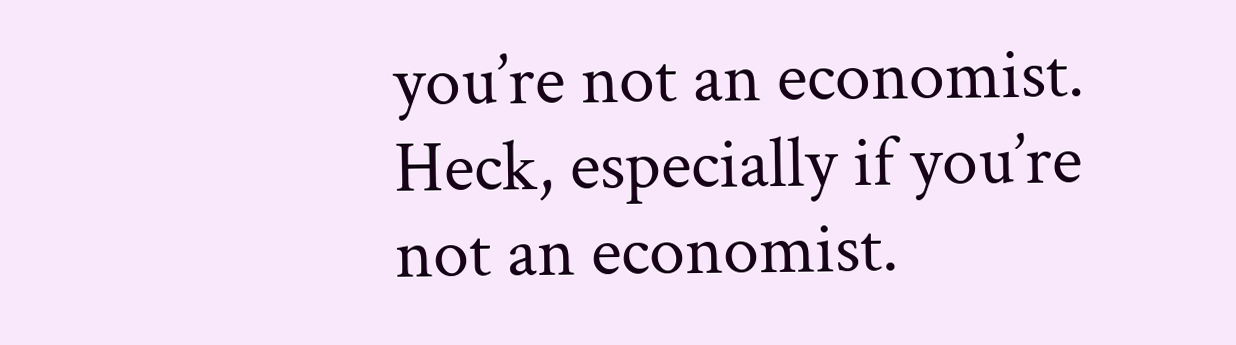you’re not an economist. Heck, especially if you’re not an economist.